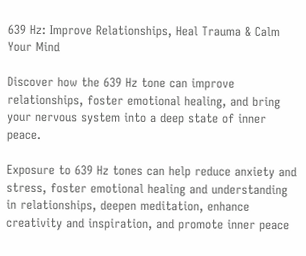639 Hz: Improve Relationships, Heal Trauma & Calm Your Mind

Discover how the 639 Hz tone can improve relationships, foster emotional healing, and bring your nervous system into a deep state of inner peace.

Exposure to 639 Hz tones can help reduce anxiety and stress, foster emotional healing and understanding in relationships, deepen meditation, enhance creativity and inspiration, and promote inner peace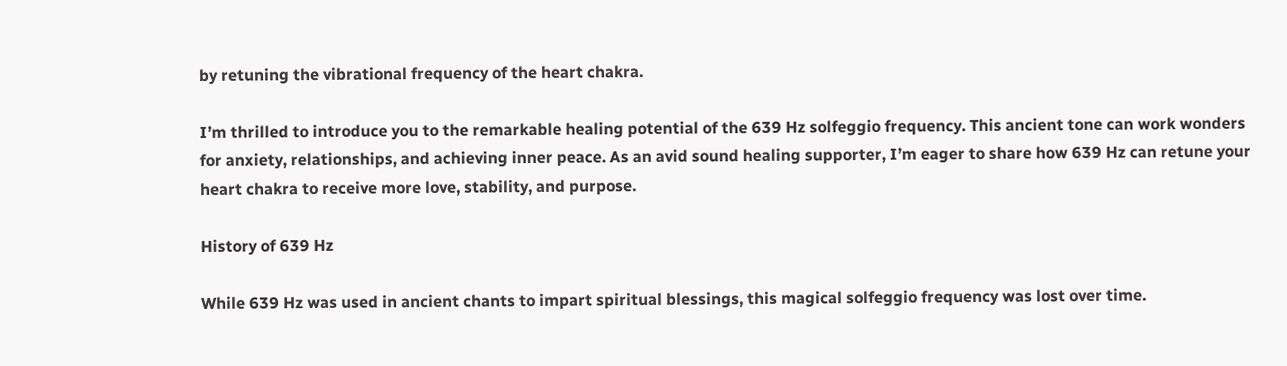by retuning the vibrational frequency of the heart chakra.

I’m thrilled to introduce you to the remarkable healing potential of the 639 Hz solfeggio frequency. This ancient tone can work wonders for anxiety, relationships, and achieving inner peace. As an avid sound healing supporter, I’m eager to share how 639 Hz can retune your heart chakra to receive more love, stability, and purpose.

History of 639 Hz

While 639 Hz was used in ancient chants to impart spiritual blessings, this magical solfeggio frequency was lost over time.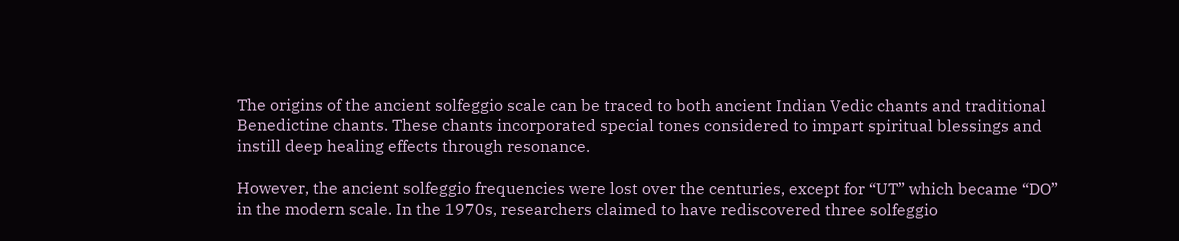The origins of the ancient solfeggio scale can be traced to both ancient Indian Vedic chants and traditional Benedictine chants. These chants incorporated special tones considered to impart spiritual blessings and instill deep healing effects through resonance.

However, the ancient solfeggio frequencies were lost over the centuries, except for “UT” which became “DO” in the modern scale. In the 1970s, researchers claimed to have rediscovered three solfeggio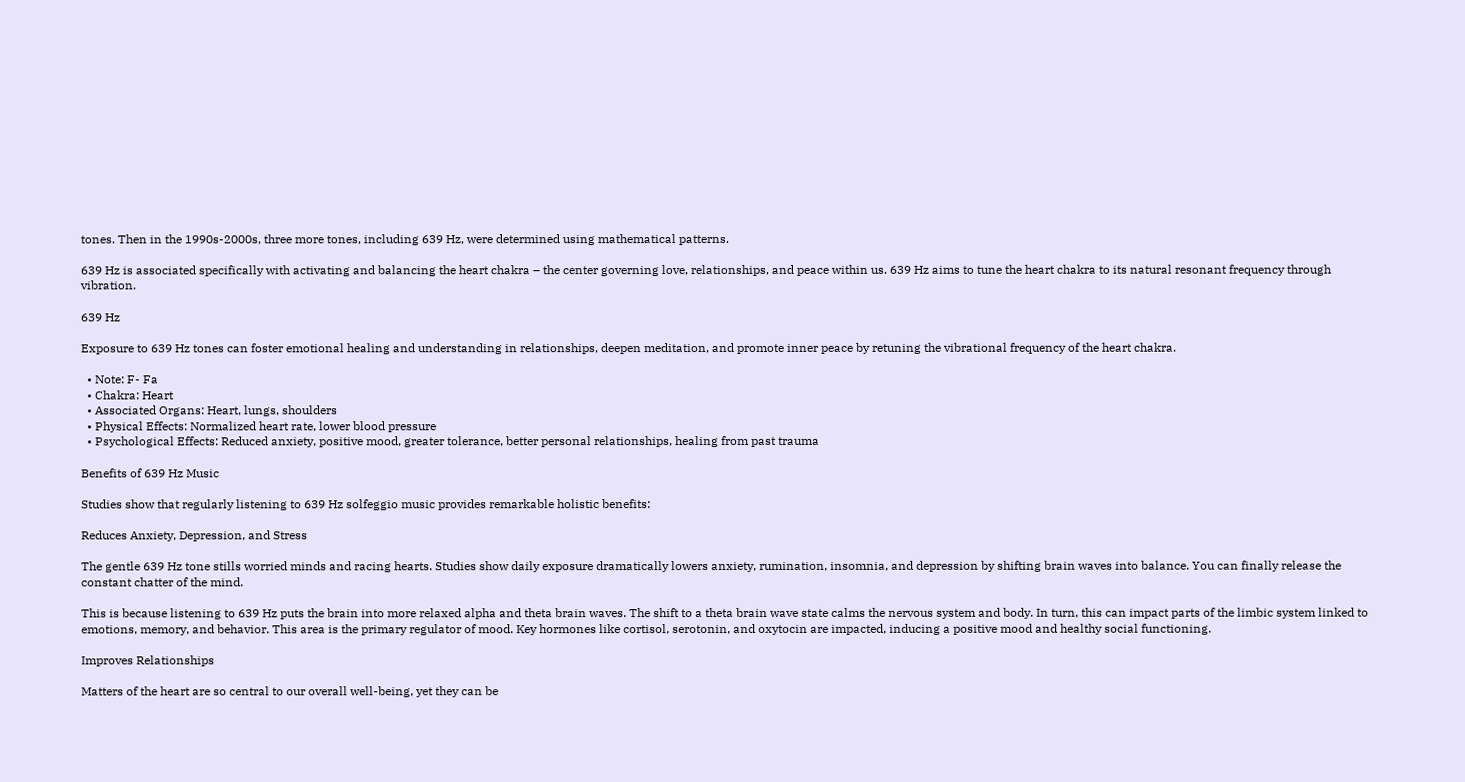tones. Then in the 1990s-2000s, three more tones, including 639 Hz, were determined using mathematical patterns.

639 Hz is associated specifically with activating and balancing the heart chakra – the center governing love, relationships, and peace within us. 639 Hz aims to tune the heart chakra to its natural resonant frequency through vibration.

639 Hz

Exposure to 639 Hz tones can foster emotional healing and understanding in relationships, deepen meditation, and promote inner peace by retuning the vibrational frequency of the heart chakra.

  • Note: F- Fa
  • Chakra: Heart
  • Associated Organs: Heart, lungs, shoulders
  • Physical Effects: Normalized heart rate, lower blood pressure
  • Psychological Effects: Reduced anxiety, positive mood, greater tolerance, better personal relationships, healing from past trauma

Benefits of 639 Hz Music

Studies show that regularly listening to 639 Hz solfeggio music provides remarkable holistic benefits:

Reduces Anxiety, Depression, and Stress

The gentle 639 Hz tone stills worried minds and racing hearts. Studies show daily exposure dramatically lowers anxiety, rumination, insomnia, and depression by shifting brain waves into balance. You can finally release the constant chatter of the mind.

This is because listening to 639 Hz puts the brain into more relaxed alpha and theta brain waves. The shift to a theta brain wave state calms the nervous system and body. In turn, this can impact parts of the limbic system linked to emotions, memory, and behavior. This area is the primary regulator of mood. Key hormones like cortisol, serotonin, and oxytocin are impacted, inducing a positive mood and healthy social functioning.

Improves Relationships

Matters of the heart are so central to our overall well-being, yet they can be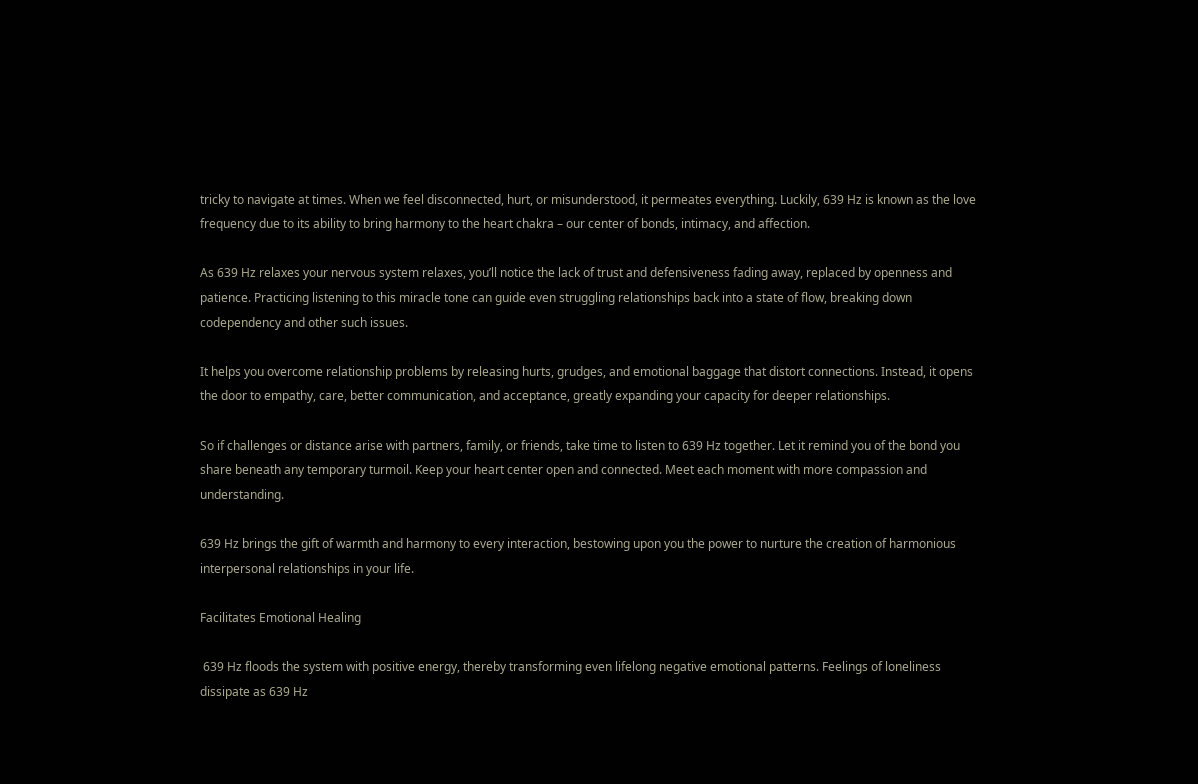tricky to navigate at times. When we feel disconnected, hurt, or misunderstood, it permeates everything. Luckily, 639 Hz is known as the love frequency due to its ability to bring harmony to the heart chakra – our center of bonds, intimacy, and affection.

As 639 Hz relaxes your nervous system relaxes, you’ll notice the lack of trust and defensiveness fading away, replaced by openness and patience. Practicing listening to this miracle tone can guide even struggling relationships back into a state of flow, breaking down codependency and other such issues.

It helps you overcome relationship problems by releasing hurts, grudges, and emotional baggage that distort connections. Instead, it opens the door to empathy, care, better communication, and acceptance, greatly expanding your capacity for deeper relationships.

So if challenges or distance arise with partners, family, or friends, take time to listen to 639 Hz together. Let it remind you of the bond you share beneath any temporary turmoil. Keep your heart center open and connected. Meet each moment with more compassion and understanding.

639 Hz brings the gift of warmth and harmony to every interaction, bestowing upon you the power to nurture the creation of harmonious interpersonal relationships in your life.

Facilitates Emotional Healing

 639 Hz floods the system with positive energy, thereby transforming even lifelong negative emotional patterns. Feelings of loneliness dissipate as 639 Hz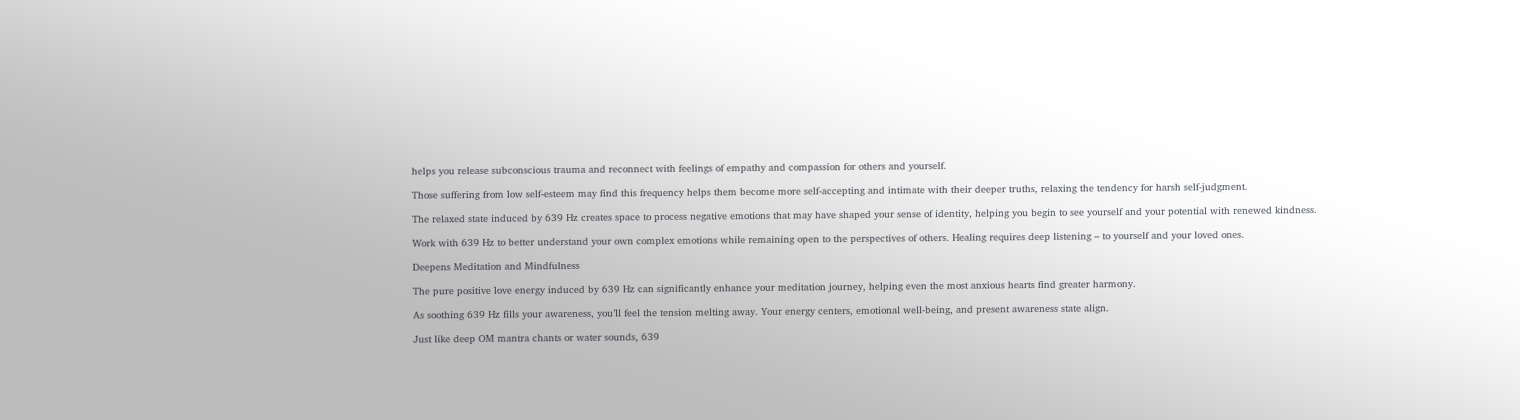helps you release subconscious trauma and reconnect with feelings of empathy and compassion for others and yourself.

Those suffering from low self-esteem may find this frequency helps them become more self-accepting and intimate with their deeper truths, relaxing the tendency for harsh self-judgment.

The relaxed state induced by 639 Hz creates space to process negative emotions that may have shaped your sense of identity, helping you begin to see yourself and your potential with renewed kindness.

Work with 639 Hz to better understand your own complex emotions while remaining open to the perspectives of others. Healing requires deep listening – to yourself and your loved ones.

Deepens Meditation and Mindfulness

The pure positive love energy induced by 639 Hz can significantly enhance your meditation journey, helping even the most anxious hearts find greater harmony.

As soothing 639 Hz fills your awareness, you’ll feel the tension melting away. Your energy centers, emotional well-being, and present awareness state align.

Just like deep OM mantra chants or water sounds, 639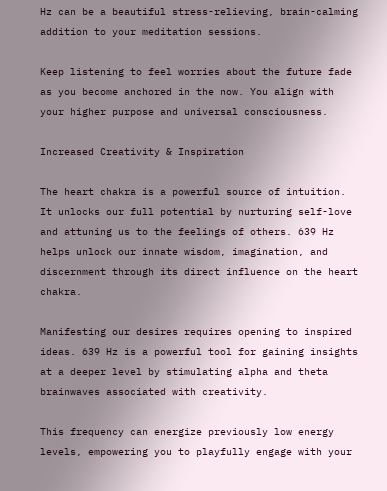Hz can be a beautiful stress-relieving, brain-calming addition to your meditation sessions.

Keep listening to feel worries about the future fade as you become anchored in the now. You align with your higher purpose and universal consciousness.

Increased Creativity & Inspiration

The heart chakra is a powerful source of intuition. It unlocks our full potential by nurturing self-love and attuning us to the feelings of others. 639 Hz helps unlock our innate wisdom, imagination, and discernment through its direct influence on the heart chakra.

Manifesting our desires requires opening to inspired ideas. 639 Hz is a powerful tool for gaining insights at a deeper level by stimulating alpha and theta brainwaves associated with creativity.

This frequency can energize previously low energy levels, empowering you to playfully engage with your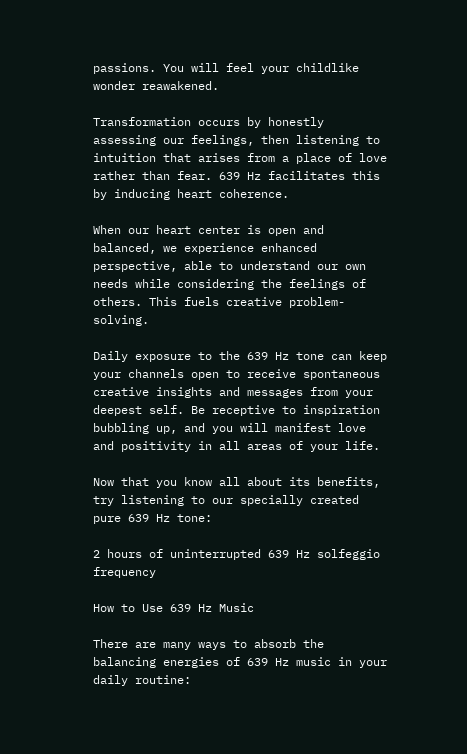passions. You will feel your childlike wonder reawakened.

Transformation occurs by honestly assessing our feelings, then listening to intuition that arises from a place of love rather than fear. 639 Hz facilitates this by inducing heart coherence.

When our heart center is open and balanced, we experience enhanced perspective, able to understand our own needs while considering the feelings of others. This fuels creative problem-solving.

Daily exposure to the 639 Hz tone can keep your channels open to receive spontaneous creative insights and messages from your deepest self. Be receptive to inspiration bubbling up, and you will manifest love and positivity in all areas of your life.

Now that you know all about its benefits, try listening to our specially created pure 639 Hz tone:

2 hours of uninterrupted 639 Hz solfeggio frequency

How to Use 639 Hz Music

There are many ways to absorb the balancing energies of 639 Hz music in your daily routine: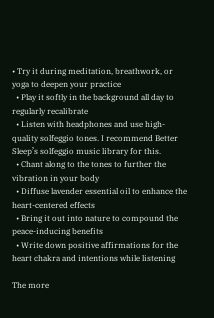• Try it during meditation, breathwork, or yoga to deepen your practice
  • Play it softly in the background all day to regularly recalibrate
  • Listen with headphones and use high-quality solfeggio tones. I recommend Better Sleep’s solfeggio music library for this.
  • Chant along to the tones to further the vibration in your body
  • Diffuse lavender essential oil to enhance the heart-centered effects
  • Bring it out into nature to compound the peace-inducing benefits
  • Write down positive affirmations for the heart chakra and intentions while listening

The more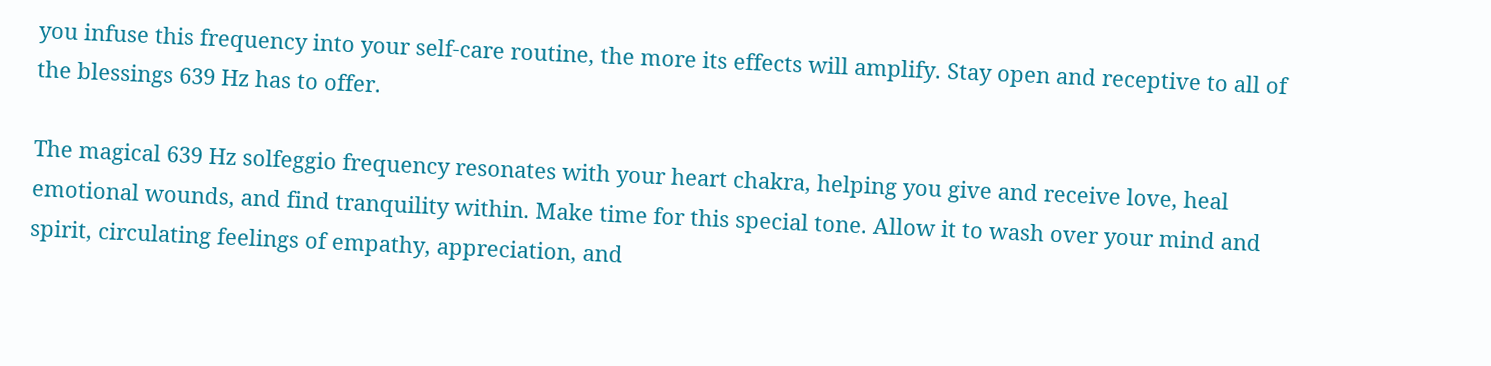you infuse this frequency into your self-care routine, the more its effects will amplify. Stay open and receptive to all of the blessings 639 Hz has to offer.

The magical 639 Hz solfeggio frequency resonates with your heart chakra, helping you give and receive love, heal emotional wounds, and find tranquility within. Make time for this special tone. Allow it to wash over your mind and spirit, circulating feelings of empathy, appreciation, and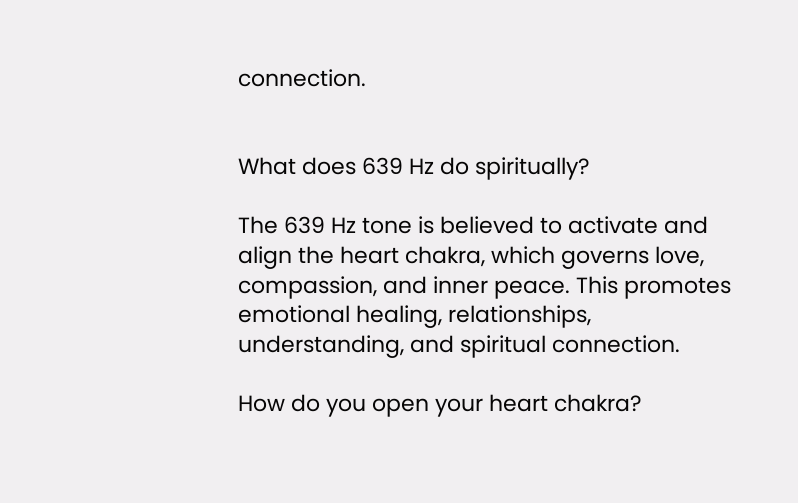connection.


What does 639 Hz do spiritually?

The 639 Hz tone is believed to activate and align the heart chakra, which governs love, compassion, and inner peace. This promotes emotional healing, relationships, understanding, and spiritual connection.

How do you open your heart chakra?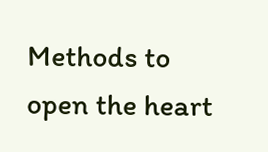Methods to open the heart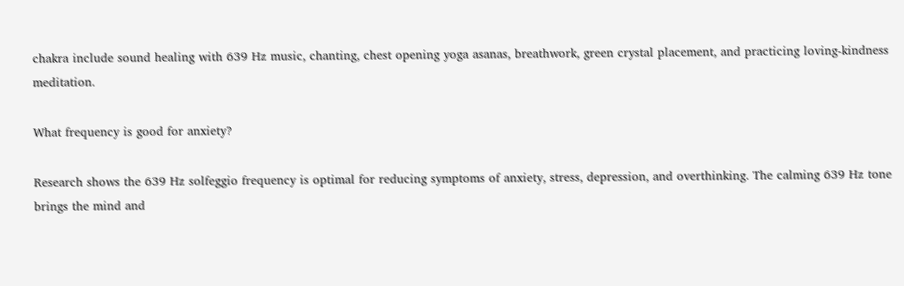chakra include sound healing with 639 Hz music, chanting, chest opening yoga asanas, breathwork, green crystal placement, and practicing loving-kindness meditation.

What frequency is good for anxiety?

Research shows the 639 Hz solfeggio frequency is optimal for reducing symptoms of anxiety, stress, depression, and overthinking. The calming 639 Hz tone brings the mind and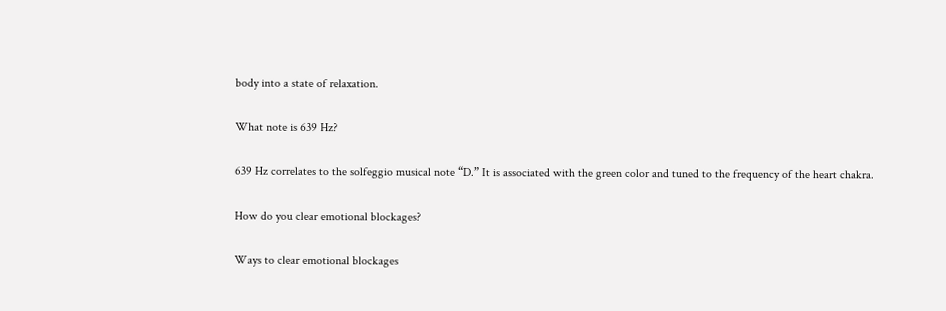body into a state of relaxation.

What note is 639 Hz?

639 Hz correlates to the solfeggio musical note “D.” It is associated with the green color and tuned to the frequency of the heart chakra.

How do you clear emotional blockages?

Ways to clear emotional blockages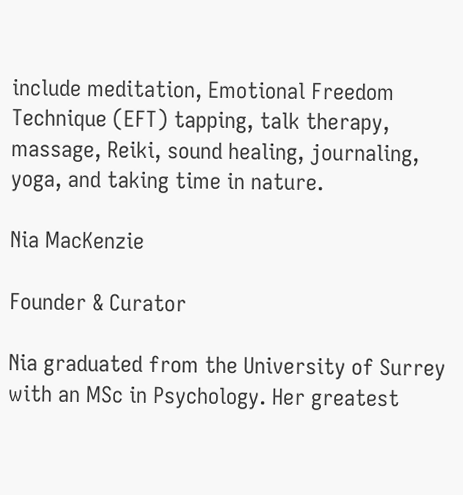include meditation, Emotional Freedom Technique (EFT) tapping, talk therapy, massage, Reiki, sound healing, journaling, yoga, and taking time in nature.

Nia MacKenzie

Founder & Curator

Nia graduated from the University of Surrey with an MSc in Psychology. Her greatest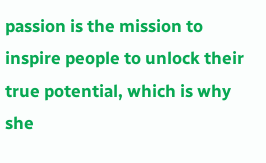passion is the mission to inspire people to unlock their true potential, which is why she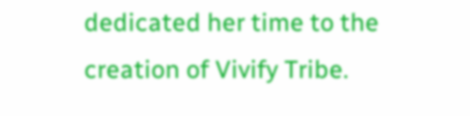dedicated her time to the creation of Vivify Tribe.